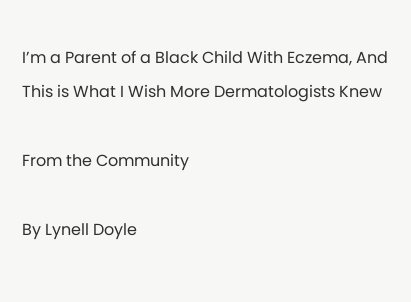I’m a Parent of a Black Child With Eczema, And This is What I Wish More Dermatologists Knew

From the Community

By Lynell Doyle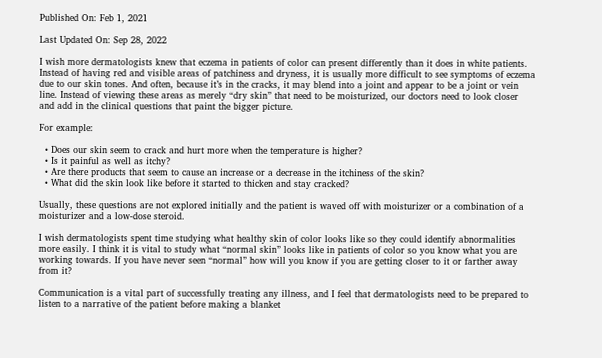Published On: Feb 1, 2021

Last Updated On: Sep 28, 2022

I wish more dermatologists knew that eczema in patients of color can present differently than it does in white patients. Instead of having red and visible areas of patchiness and dryness, it is usually more difficult to see symptoms of eczema due to our skin tones. And often, because it’s in the cracks, it may blend into a joint and appear to be a joint or vein line. Instead of viewing these areas as merely “dry skin” that need to be moisturized, our doctors need to look closer and add in the clinical questions that paint the bigger picture.

For example:

  • Does our skin seem to crack and hurt more when the temperature is higher?
  • Is it painful as well as itchy?
  • Are there products that seem to cause an increase or a decrease in the itchiness of the skin?
  • What did the skin look like before it started to thicken and stay cracked?

Usually, these questions are not explored initially and the patient is waved off with moisturizer or a combination of a moisturizer and a low-dose steroid.

I wish dermatologists spent time studying what healthy skin of color looks like so they could identify abnormalities more easily. I think it is vital to study what “normal skin” looks like in patients of color so you know what you are working towards. If you have never seen “normal” how will you know if you are getting closer to it or farther away from it?

Communication is a vital part of successfully treating any illness, and I feel that dermatologists need to be prepared to listen to a narrative of the patient before making a blanket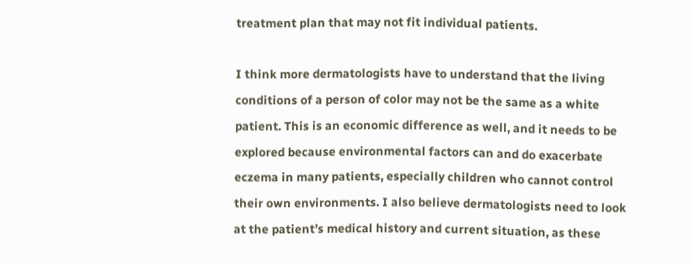treatment plan that may not fit individual patients.

I think more dermatologists have to understand that the living conditions of a person of color may not be the same as a white patient. This is an economic difference as well, and it needs to be explored because environmental factors can and do exacerbate eczema in many patients, especially children who cannot control their own environments. I also believe dermatologists need to look at the patient’s medical history and current situation, as these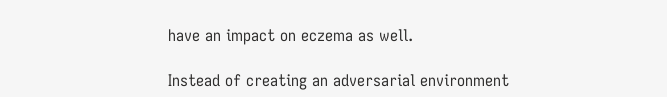have an impact on eczema as well.

Instead of creating an adversarial environment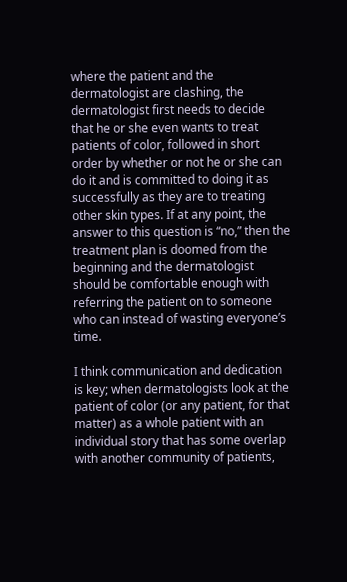where the patient and the dermatologist are clashing, the dermatologist first needs to decide that he or she even wants to treat patients of color, followed in short order by whether or not he or she can do it and is committed to doing it as successfully as they are to treating other skin types. If at any point, the answer to this question is “no,” then the treatment plan is doomed from the beginning and the dermatologist should be comfortable enough with referring the patient on to someone who can instead of wasting everyone’s time.

I think communication and dedication is key; when dermatologists look at the patient of color (or any patient, for that matter) as a whole patient with an individual story that has some overlap with another community of patients,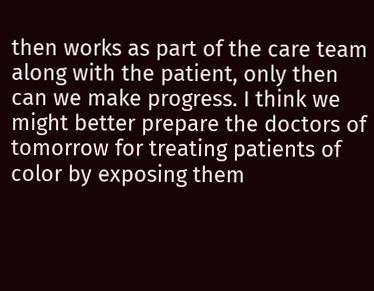then works as part of the care team along with the patient, only then can we make progress. I think we might better prepare the doctors of tomorrow for treating patients of color by exposing them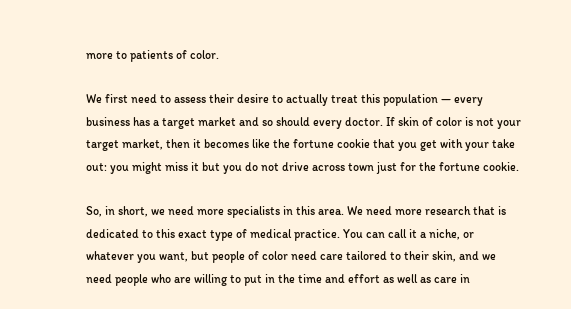more to patients of color.

We first need to assess their desire to actually treat this population — every business has a target market and so should every doctor. If skin of color is not your target market, then it becomes like the fortune cookie that you get with your take out: you might miss it but you do not drive across town just for the fortune cookie.

So, in short, we need more specialists in this area. We need more research that is dedicated to this exact type of medical practice. You can call it a niche, or whatever you want, but people of color need care tailored to their skin, and we need people who are willing to put in the time and effort as well as care in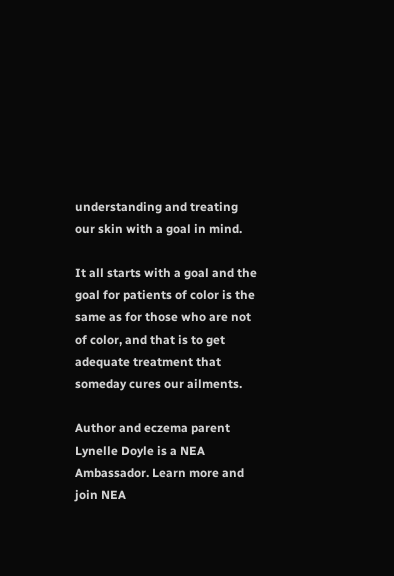understanding and treating our skin with a goal in mind.

It all starts with a goal and the goal for patients of color is the same as for those who are not of color, and that is to get adequate treatment that someday cures our ailments.

Author and eczema parent Lynelle Doyle is a NEA Ambassador. Learn more and join NEA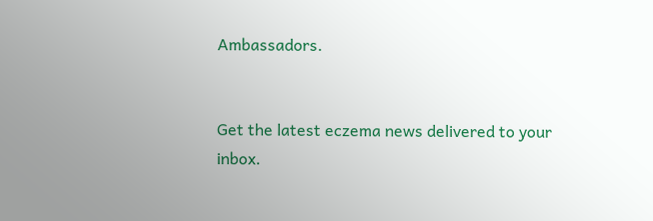Ambassadors.


Get the latest eczema news delivered to your inbox.